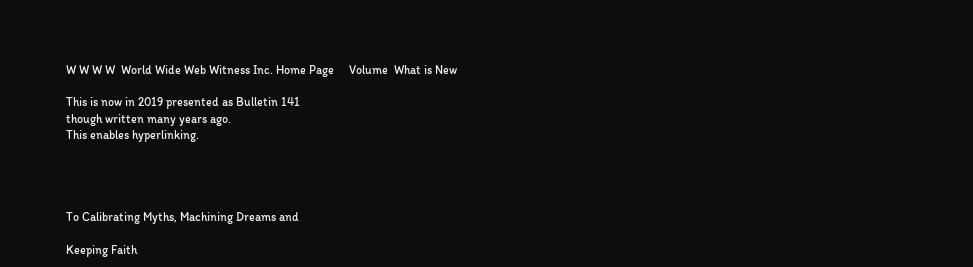W W W W  World Wide Web Witness Inc. Home Page     Volume  What is New

This is now in 2019 presented as Bulletin 141
though written many years ago.
This enables hyperlinking.




To Calibrating Myths, Machining Dreams and

Keeping Faith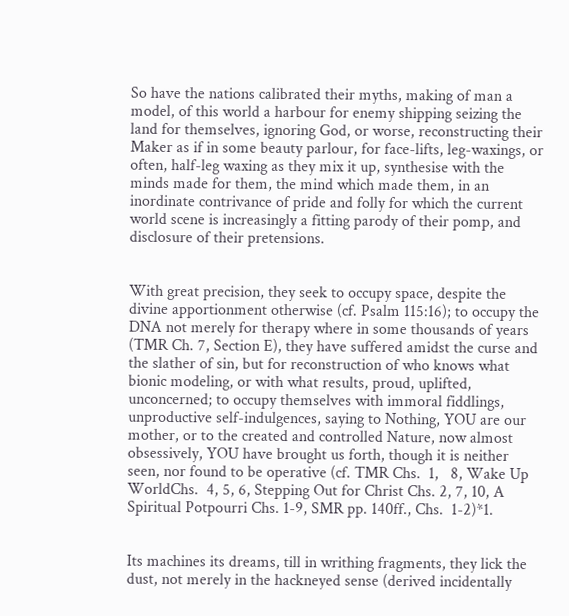So have the nations calibrated their myths, making of man a model, of this world a harbour for enemy shipping seizing the land for themselves, ignoring God, or worse, reconstructing their Maker as if in some beauty parlour, for face-lifts, leg-waxings, or often, half-leg waxing as they mix it up, synthesise with the minds made for them, the mind which made them, in an inordinate contrivance of pride and folly for which the current world scene is increasingly a fitting parody of their pomp, and disclosure of their pretensions.


With great precision, they seek to occupy space, despite the divine apportionment otherwise (cf. Psalm 115:16); to occupy the DNA not merely for therapy where in some thousands of years (TMR Ch. 7, Section E), they have suffered amidst the curse and the slather of sin, but for reconstruction of who knows what bionic modeling, or with what results, proud, uplifted, unconcerned; to occupy themselves with immoral fiddlings, unproductive self-indulgences, saying to Nothing, YOU are our mother, or to the created and controlled Nature, now almost obsessively, YOU have brought us forth, though it is neither seen, nor found to be operative (cf. TMR Chs.  1,   8, Wake Up WorldChs.  4, 5, 6, Stepping Out for Christ Chs. 2, 7, 10, A Spiritual Potpourri Chs. 1-9, SMR pp. 140ff., Chs.  1-2)*1.


Its machines its dreams, till in writhing fragments, they lick the dust, not merely in the hackneyed sense (derived incidentally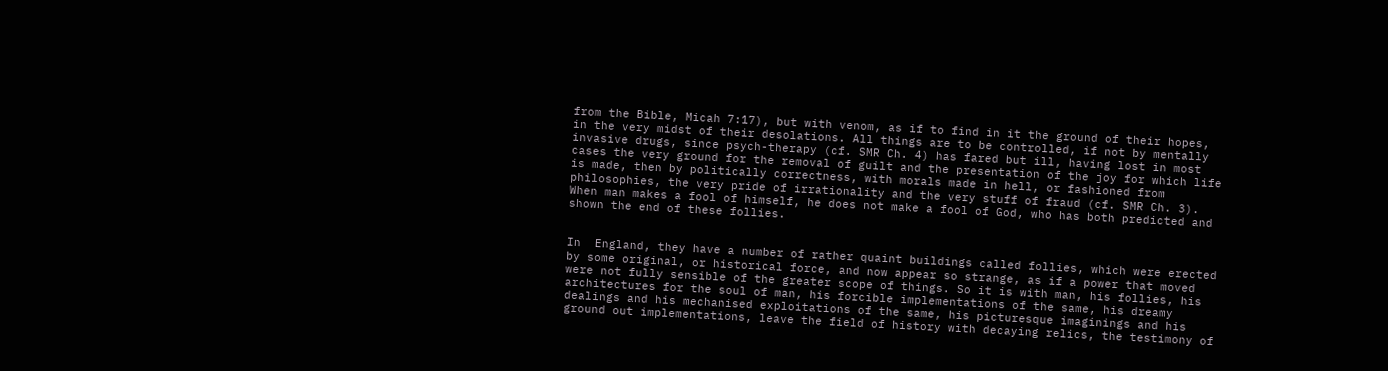from the Bible, Micah 7:17), but with venom, as if to find in it the ground of their hopes, in the very midst of their desolations. All things are to be controlled, if not by mentally invasive drugs, since psych-therapy (cf. SMR Ch. 4) has fared but ill, having lost in most cases the very ground for the removal of guilt and the presentation of the joy for which life is made, then by politically correctness, with morals made in hell, or fashioned from philosophies, the very pride of irrationality and the very stuff of fraud (cf. SMR Ch. 3). When man makes a fool of himself, he does not make a fool of God, who has both predicted and shown the end of these follies.


In  England, they have a number of rather quaint buildings called follies, which were erected by some original, or historical force, and now appear so strange, as if a power that moved were not fully sensible of the greater scope of things. So it is with man, his follies, his architectures for the soul of man, his forcible implementations of the same, his dreamy dealings and his mechanised exploitations of the same, his picturesque imaginings and his ground out implementations, leave the field of history with decaying relics, the testimony of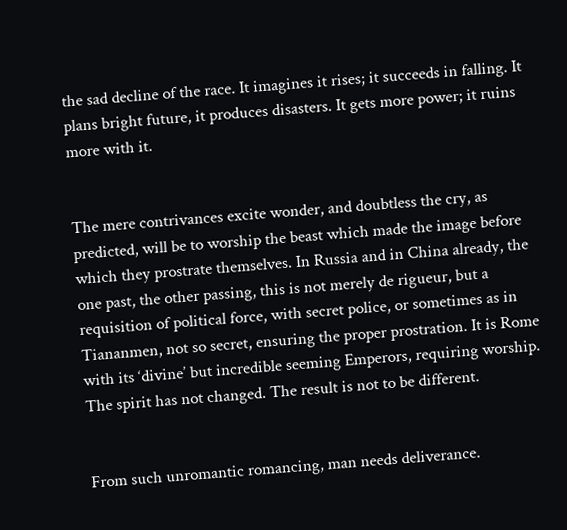the sad decline of the race. It imagines it rises; it succeeds in falling. It plans bright future, it produces disasters. It gets more power; it ruins more with it.


The mere contrivances excite wonder, and doubtless the cry, as predicted, will be to worship the beast which made the image before which they prostrate themselves. In Russia and in China already, the one past, the other passing, this is not merely de rigueur, but a requisition of political force, with secret police, or sometimes as in Tiananmen, not so secret, ensuring the proper prostration. It is Rome with its ‘divine’ but incredible seeming Emperors, requiring worship. The spirit has not changed. The result is not to be different.


From such unromantic romancing, man needs deliverance.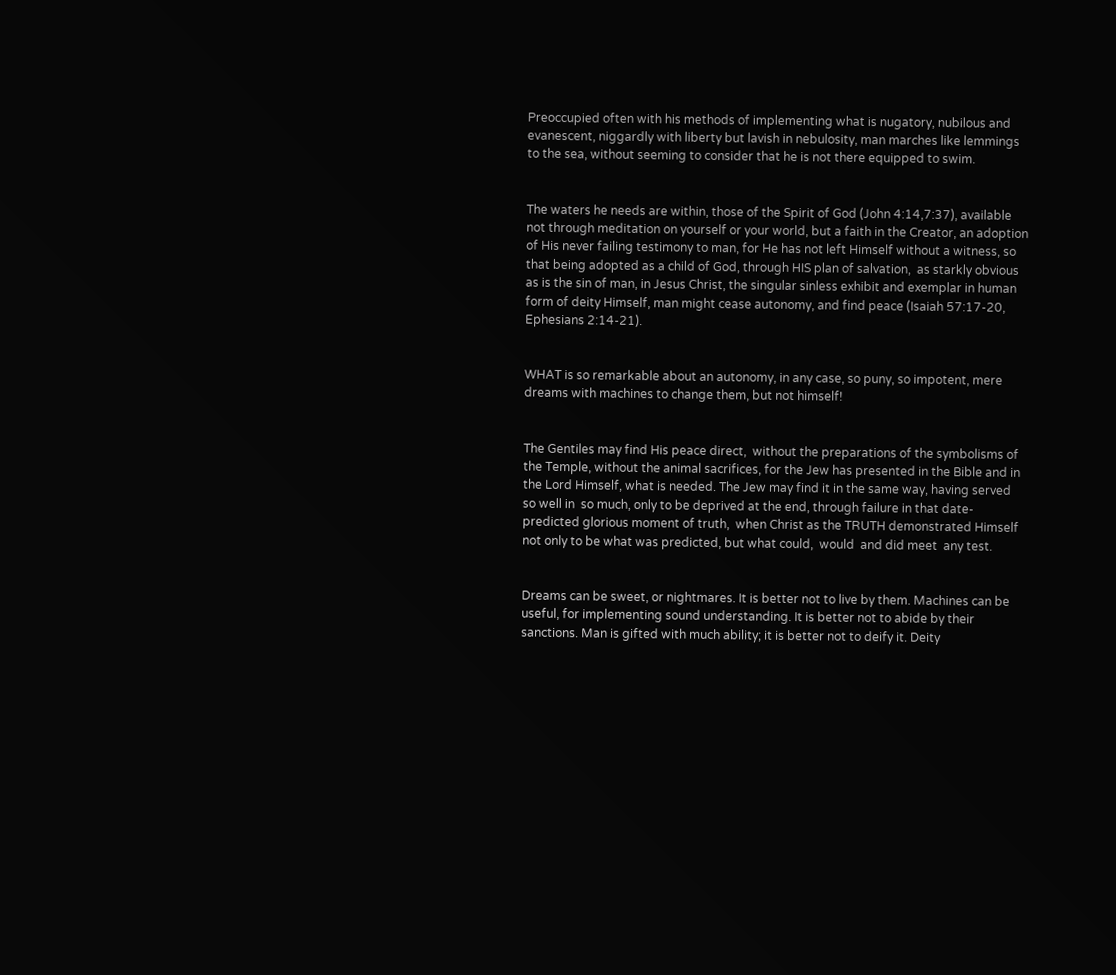Preoccupied often with his methods of implementing what is nugatory, nubilous and evanescent, niggardly with liberty but lavish in nebulosity, man marches like lemmings to the sea, without seeming to consider that he is not there equipped to swim.


The waters he needs are within, those of the Spirit of God (John 4:14,7:37), available not through meditation on yourself or your world, but a faith in the Creator, an adoption of His never failing testimony to man, for He has not left Himself without a witness, so that being adopted as a child of God, through HIS plan of salvation,  as starkly obvious as is the sin of man, in Jesus Christ, the singular sinless exhibit and exemplar in human form of deity Himself, man might cease autonomy, and find peace (Isaiah 57:17-20,  Ephesians 2:14-21).


WHAT is so remarkable about an autonomy, in any case, so puny, so impotent, mere dreams with machines to change them, but not himself!


The Gentiles may find His peace direct,  without the preparations of the symbolisms of the Temple, without the animal sacrifices, for the Jew has presented in the Bible and in the Lord Himself, what is needed. The Jew may find it in the same way, having served so well in  so much, only to be deprived at the end, through failure in that date-predicted glorious moment of truth,  when Christ as the TRUTH demonstrated Himself not only to be what was predicted, but what could,  would  and did meet  any test.


Dreams can be sweet, or nightmares. It is better not to live by them. Machines can be useful, for implementing sound understanding. It is better not to abide by their sanctions. Man is gifted with much ability; it is better not to deify it. Deity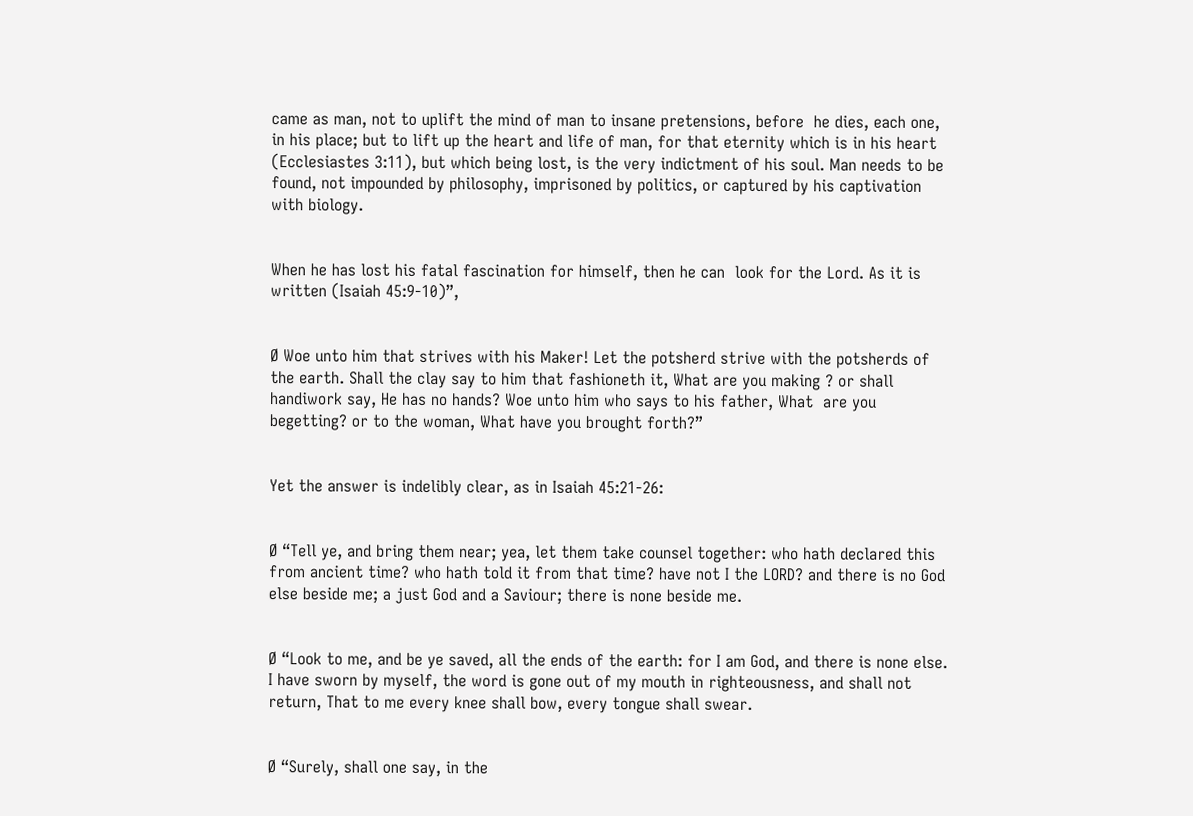came as man, not to uplift the mind of man to insane pretensions, before  he dies, each one, in his place; but to lift up the heart and life of man, for that eternity which is in his heart (Ecclesiastes 3:11), but which being lost, is the very indictment of his soul. Man needs to be found, not impounded by philosophy, imprisoned by politics, or captured by his captivation with biology.


When he has lost his fatal fascination for himself, then he can  look for the Lord. As it is written (Isaiah 45:9-10)”,


Ø Woe unto him that strives with his Maker! Let the potsherd strive with the potsherds of the earth. Shall the clay say to him that fashioneth it, What are you making ? or shall handiwork say, He has no hands? Woe unto him who says to his father, What  are you begetting? or to the woman, What have you brought forth?”


Yet the answer is indelibly clear, as in Isaiah 45:21-26:


Ø “Tell ye, and bring them near; yea, let them take counsel together: who hath declared this from ancient time? who hath told it from that time? have not I the LORD? and there is no God else beside me; a just God and a Saviour; there is none beside me.


Ø “Look to me, and be ye saved, all the ends of the earth: for I am God, and there is none else. I have sworn by myself, the word is gone out of my mouth in righteousness, and shall not return, That to me every knee shall bow, every tongue shall swear.


Ø “Surely, shall one say, in the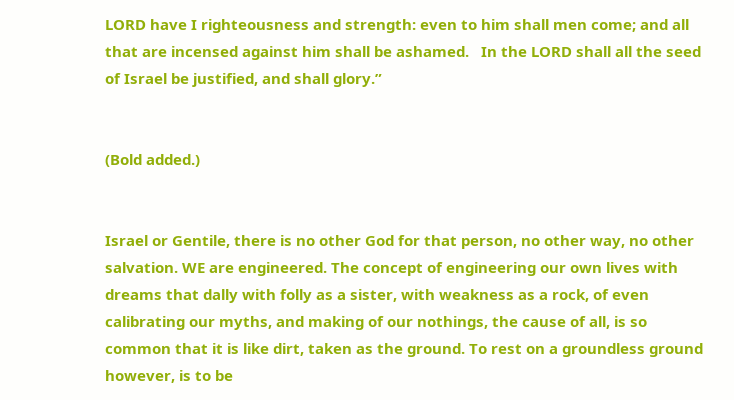LORD have I righteousness and strength: even to him shall men come; and all that are incensed against him shall be ashamed.   In the LORD shall all the seed of Israel be justified, and shall glory.”


(Bold added.)


Israel or Gentile, there is no other God for that person, no other way, no other salvation. WE are engineered. The concept of engineering our own lives with dreams that dally with folly as a sister, with weakness as a rock, of even calibrating our myths, and making of our nothings, the cause of all, is so common that it is like dirt, taken as the ground. To rest on a groundless ground however, is to be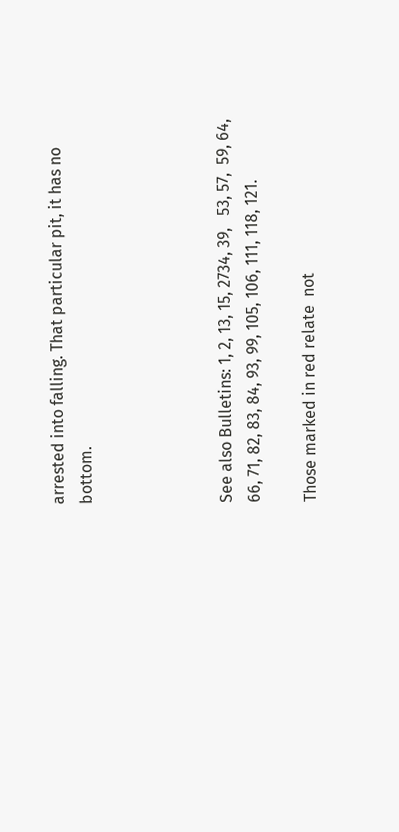arrested into falling. That particular pit, it has no bottom.




See also Bulletins: 1, 2, 13, 15, 2734, 39,   53, 57,  59, 64, 66, 71, 82, 83, 84, 93, 99, 105, 106, 111, 118, 121.

Those marked in red relate  not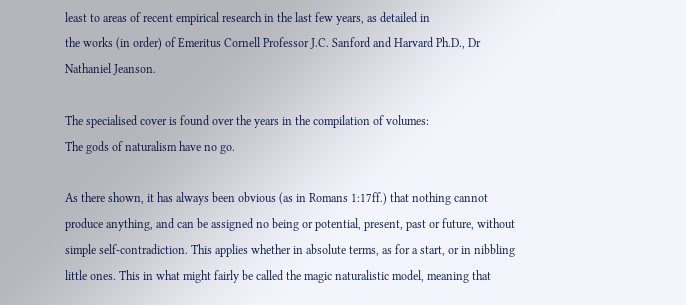least to areas of recent empirical research in the last few years, as detailed in
the works (in order) of Emeritus Cornell Professor J.C. Sanford and Harvard Ph.D., Dr Nathaniel Jeanson.

The specialised cover is found over the years in the compilation of volumes:
The gods of naturalism have no go.

As there shown, it has always been obvious (as in Romans 1:17ff.) that nothing cannot produce anything, and can be assigned no being or potential, present, past or future, without simple self-contradiction. This applies whether in absolute terms, as for a start, or in nibbling little ones. This in what might fairly be called the magic naturalistic model, meaning that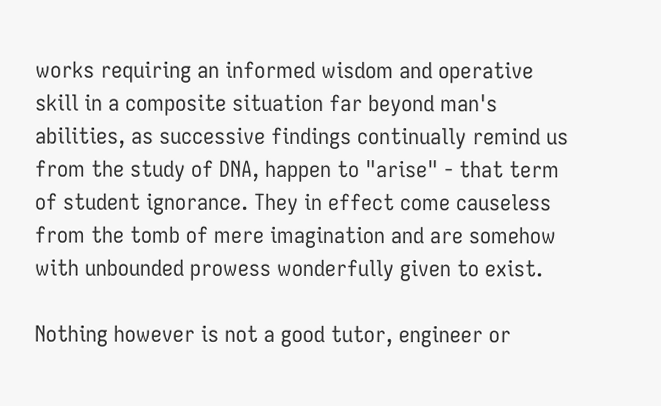works requiring an informed wisdom and operative skill in a composite situation far beyond man's abilities, as successive findings continually remind us from the study of DNA, happen to "arise" - that term of student ignorance. They in effect come causeless from the tomb of mere imagination and are somehow with unbounded prowess wonderfully given to exist.

Nothing however is not a good tutor, engineer or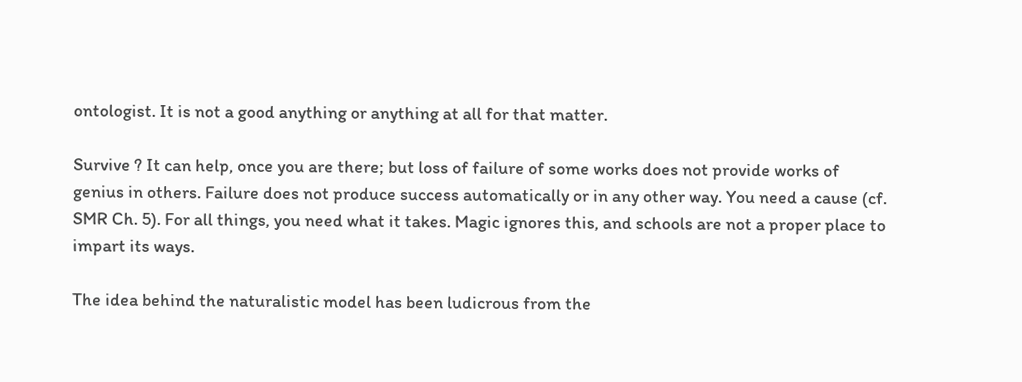ontologist. It is not a good anything or anything at all for that matter.

Survive ? It can help, once you are there; but loss of failure of some works does not provide works of genius in others. Failure does not produce success automatically or in any other way. You need a cause (cf. SMR Ch. 5). For all things, you need what it takes. Magic ignores this, and schools are not a proper place to impart its ways.

The idea behind the naturalistic model has been ludicrous from the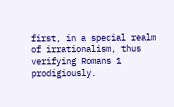first, in a special realm of irrationalism, thus verifying Romans 1 prodigiously.